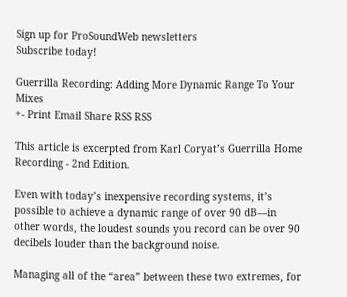Sign up for ProSoundWeb newsletters
Subscribe today!

Guerrilla Recording: Adding More Dynamic Range To Your Mixes
+- Print Email Share RSS RSS

This article is excerpted from Karl Coryat’s Guerrilla Home Recording - 2nd Edition.

Even with today’s inexpensive recording systems, it’s possible to achieve a dynamic range of over 90 dB—in other words, the loudest sounds you record can be over 90 decibels louder than the background noise.

Managing all of the “area” between these two extremes, for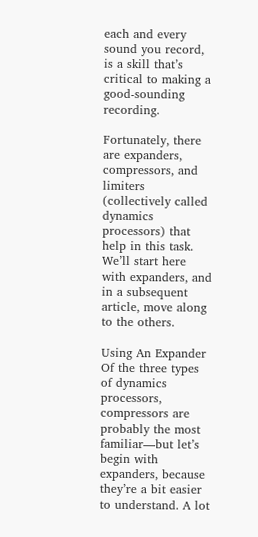each and every sound you record, is a skill that’s critical to making a good-sounding recording.

Fortunately, there are expanders, compressors, and limiters (collectively called dynamics processors) that help in this task. We’ll start here with expanders, and in a subsequent article, move along to the others.

Using An Expander
Of the three types of dynamics processors, compressors are probably the most familiar—but let’s begin with expanders, because they’re a bit easier to understand. A lot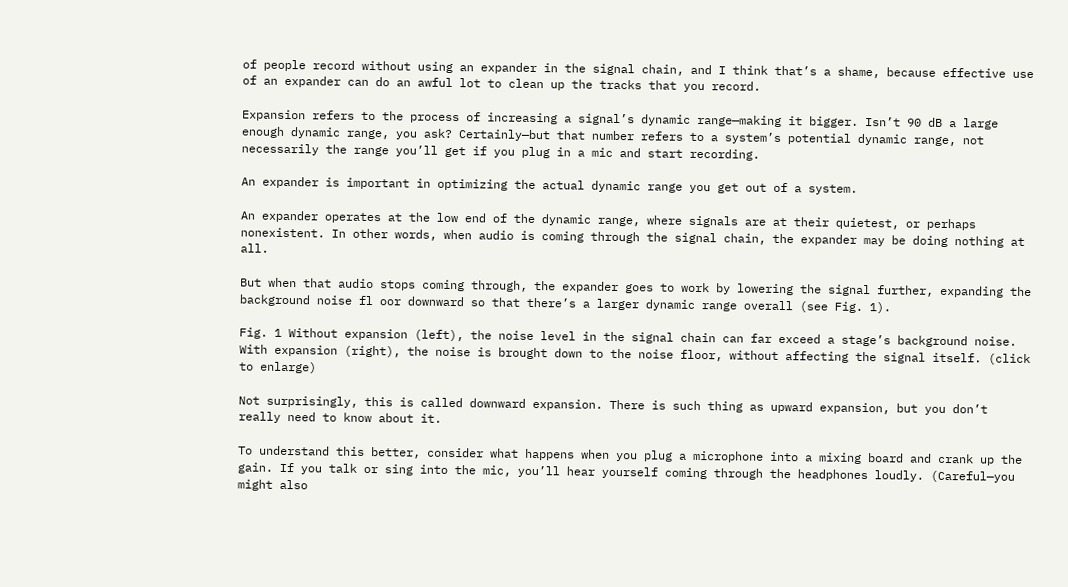of people record without using an expander in the signal chain, and I think that’s a shame, because effective use of an expander can do an awful lot to clean up the tracks that you record.

Expansion refers to the process of increasing a signal’s dynamic range—making it bigger. Isn’t 90 dB a large enough dynamic range, you ask? Certainly—but that number refers to a system’s potential dynamic range, not necessarily the range you’ll get if you plug in a mic and start recording.

An expander is important in optimizing the actual dynamic range you get out of a system.

An expander operates at the low end of the dynamic range, where signals are at their quietest, or perhaps nonexistent. In other words, when audio is coming through the signal chain, the expander may be doing nothing at all.

But when that audio stops coming through, the expander goes to work by lowering the signal further, expanding the background noise fl oor downward so that there’s a larger dynamic range overall (see Fig. 1).

Fig. 1 Without expansion (left), the noise level in the signal chain can far exceed a stage’s background noise. With expansion (right), the noise is brought down to the noise floor, without affecting the signal itself. (click to enlarge)

Not surprisingly, this is called downward expansion. There is such thing as upward expansion, but you don’t really need to know about it.

To understand this better, consider what happens when you plug a microphone into a mixing board and crank up the gain. If you talk or sing into the mic, you’ll hear yourself coming through the headphones loudly. (Careful—you might also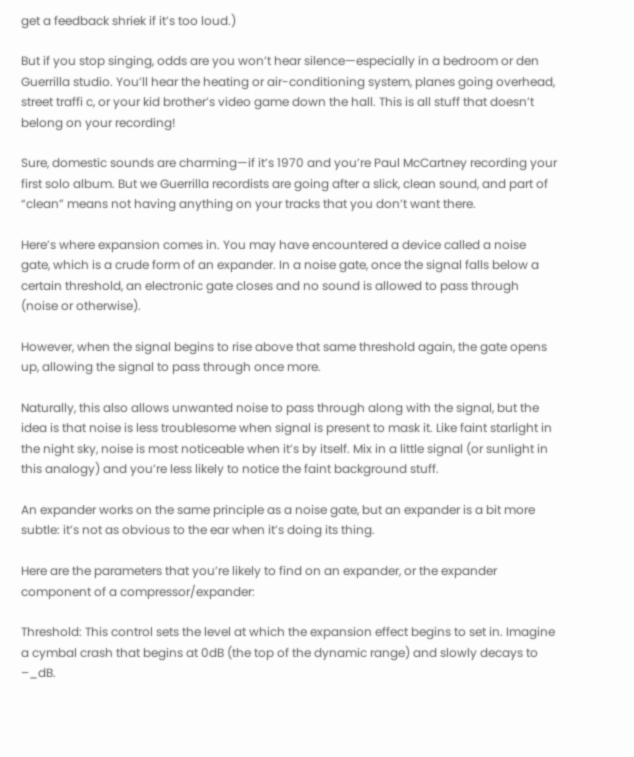get a feedback shriek if it’s too loud.)

But if you stop singing, odds are you won’t hear silence—especially in a bedroom or den Guerrilla studio. You’ll hear the heating or air-conditioning system, planes going overhead, street traffi c, or your kid brother’s video game down the hall. This is all stuff that doesn’t belong on your recording!

Sure, domestic sounds are charming—if it’s 1970 and you’re Paul McCartney recording your first solo album. But we Guerrilla recordists are going after a slick, clean sound, and part of “clean” means not having anything on your tracks that you don’t want there.

Here’s where expansion comes in. You may have encountered a device called a noise gate, which is a crude form of an expander. In a noise gate, once the signal falls below a certain threshold, an electronic gate closes and no sound is allowed to pass through (noise or otherwise).

However, when the signal begins to rise above that same threshold again, the gate opens up, allowing the signal to pass through once more.

Naturally, this also allows unwanted noise to pass through along with the signal, but the idea is that noise is less troublesome when signal is present to mask it. Like faint starlight in the night sky, noise is most noticeable when it’s by itself. Mix in a little signal (or sunlight in this analogy) and you’re less likely to notice the faint background stuff.

An expander works on the same principle as a noise gate, but an expander is a bit more subtle: it’s not as obvious to the ear when it’s doing its thing.

Here are the parameters that you’re likely to find on an expander, or the expander component of a compressor/expander:

Threshold: This control sets the level at which the expansion effect begins to set in. Imagine a cymbal crash that begins at 0dB (the top of the dynamic range) and slowly decays to –_dB.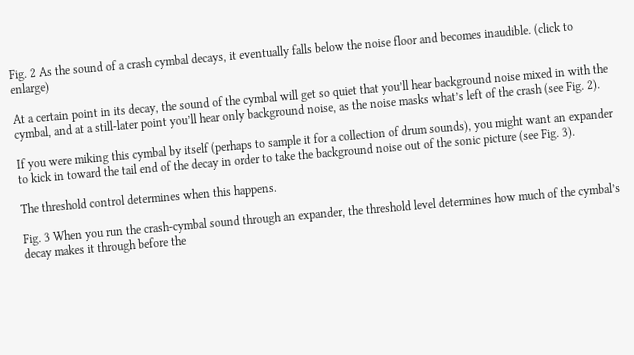Fig. 2 As the sound of a crash cymbal decays, it eventually falls below the noise floor and becomes inaudible. (click to enlarge)

At a certain point in its decay, the sound of the cymbal will get so quiet that you’ll hear background noise mixed in with the cymbal, and at a still-later point you’ll hear only background noise, as the noise masks what’s left of the crash (see Fig. 2).

If you were miking this cymbal by itself (perhaps to sample it for a collection of drum sounds), you might want an expander to kick in toward the tail end of the decay in order to take the background noise out of the sonic picture (see Fig. 3).

The threshold control determines when this happens.

Fig. 3 When you run the crash-cymbal sound through an expander, the threshold level determines how much of the cymbal’s decay makes it through before the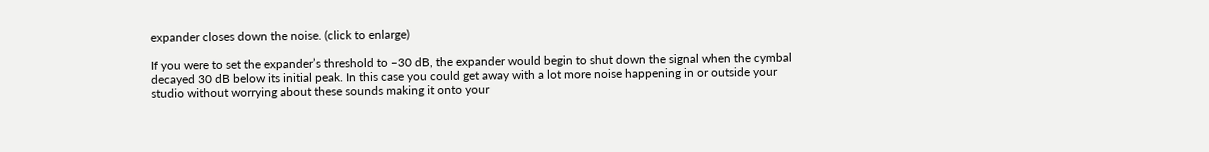expander closes down the noise. (click to enlarge)

If you were to set the expander’s threshold to –30 dB, the expander would begin to shut down the signal when the cymbal decayed 30 dB below its initial peak. In this case you could get away with a lot more noise happening in or outside your studio without worrying about these sounds making it onto your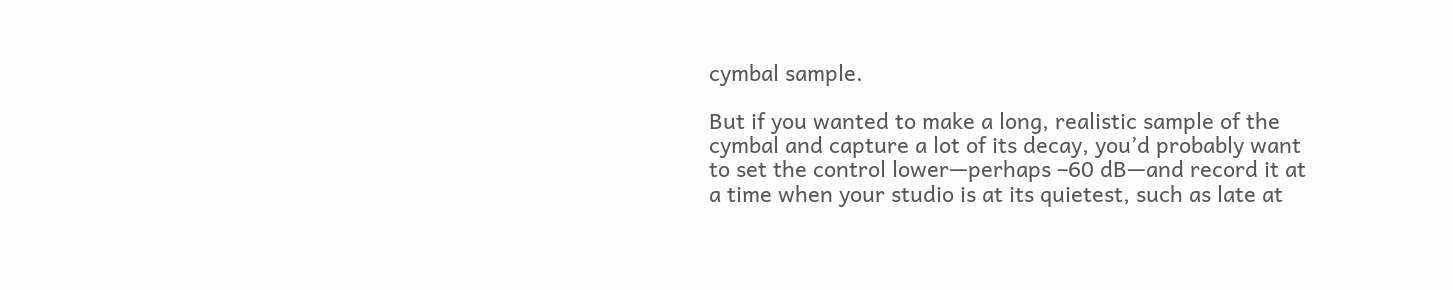cymbal sample.

But if you wanted to make a long, realistic sample of the cymbal and capture a lot of its decay, you’d probably want to set the control lower—perhaps –60 dB—and record it at a time when your studio is at its quietest, such as late at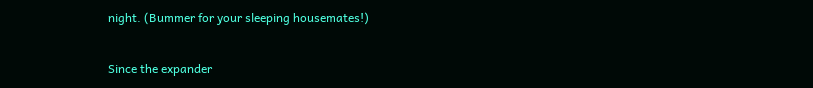night. (Bummer for your sleeping housemates!)

Since the expander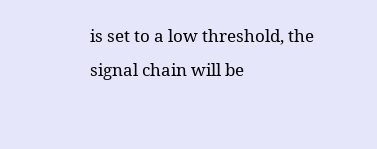is set to a low threshold, the signal chain will be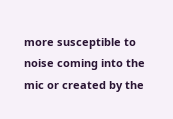more susceptible to noise coming into the mic or created by the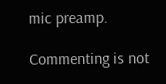mic preamp.

Commenting is not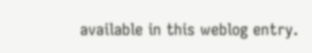available in this weblog entry.